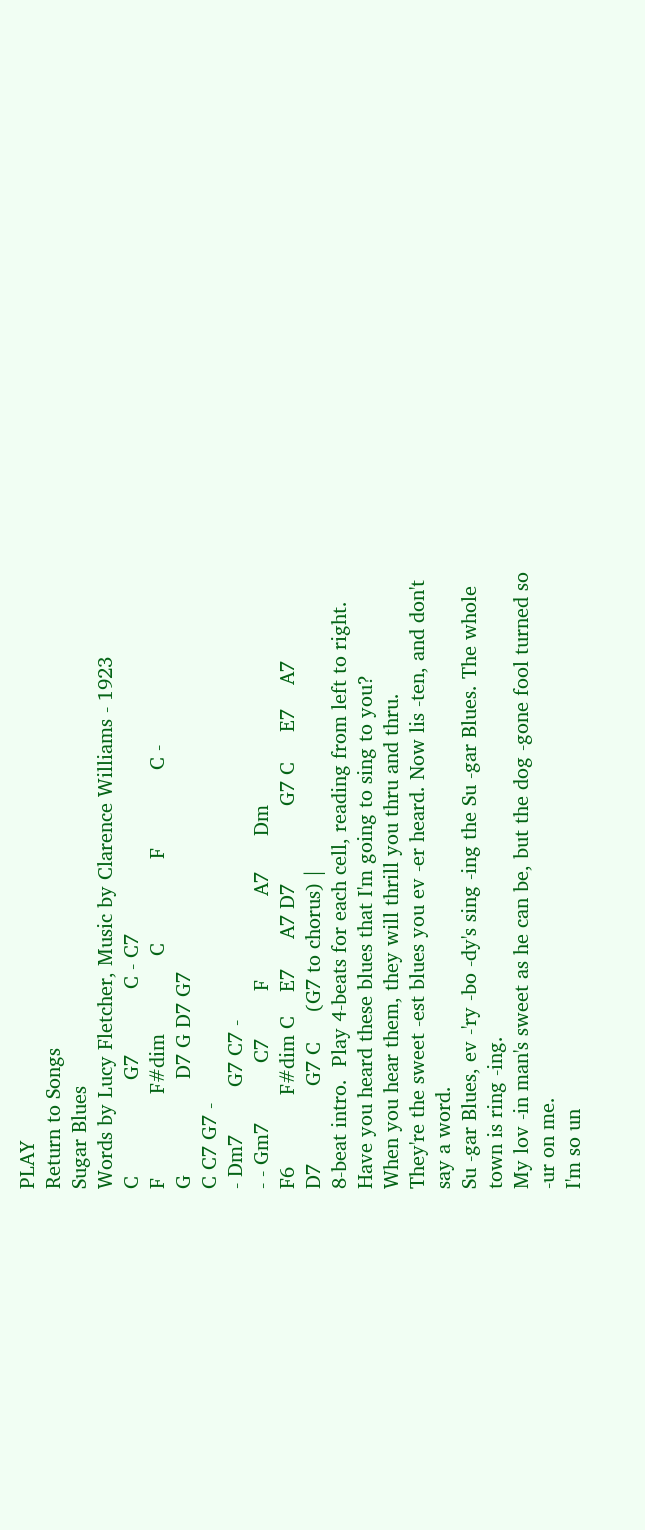PLAY                                                                                                                     Return to Songs
Sugar Blues
Words by Lucy Fletcher, Music by Clarence Williams - 1923
C                G7           C - C7
F              F#dim             C              F             C -
G                D7 G D7 G7
C C7 G7 -
- Dm7        G7 C7 -
- - Gm7          C7        F              A7      Dm
F6            F#dim C    E7     A7 D7             G7 C     E7    A7
D7             G7 C     (G7 to chorus) |
8-beat intro.  Play 4-beats for each cell, reading from left to right.
Have you heard these blues that I'm going to sing to you?
When you hear them, they will thrill you thru and thru.
They're the sweet -est blues you ev -er heard. Now lis -ten, and don't say a word.
Su -gar Blues, ev -'ry -bo -dy's sing -ing the Su -gar Blues. The whole town is ring -ing.
My lov -in man's sweet as he can be, but the dog -gone fool turned so -ur on me.
I'm so un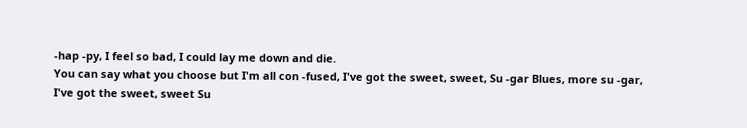-hap -py, I feel so bad, I could lay me down and die.
You can say what you choose but I'm all con -fused, I've got the sweet, sweet, Su -gar Blues, more su -gar,
I've got the sweet, sweet Su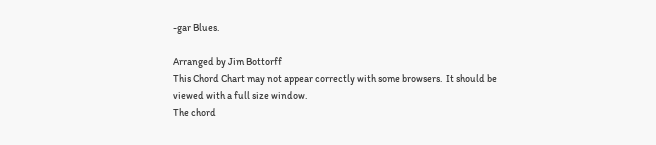-gar Blues.

Arranged by Jim Bottorff
This Chord Chart may not appear correctly with some browsers.  It should be viewed with a full size window.
The chord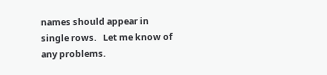names should appear in single rows.   Let me know of any problems.